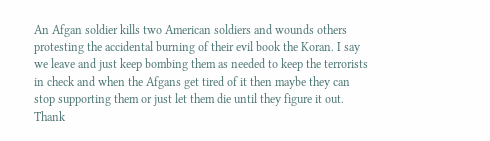An Afgan soldier kills two American soldiers and wounds others protesting the accidental burning of their evil book the Koran. I say we leave and just keep bombing them as needed to keep the terrorists in check and when the Afgans get tired of it then maybe they can stop supporting them or just let them die until they figure it out. Thank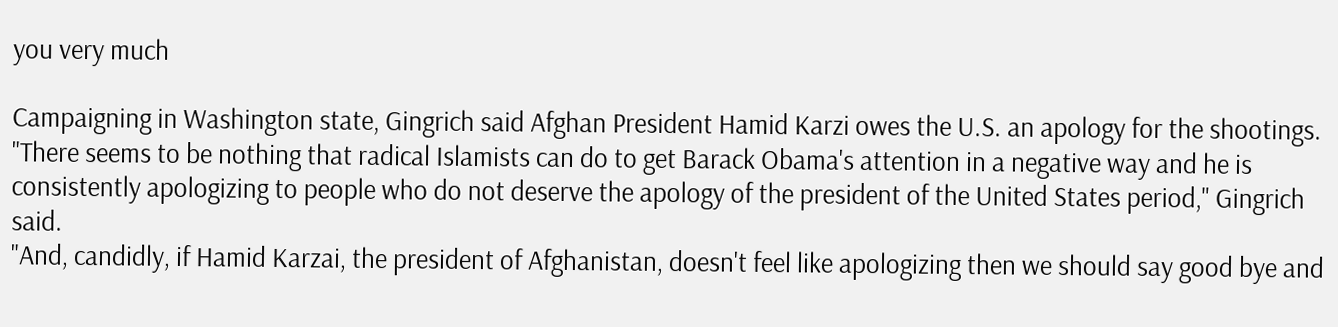you very much

Campaigning in Washington state, Gingrich said Afghan President Hamid Karzi owes the U.S. an apology for the shootings.
"There seems to be nothing that radical Islamists can do to get Barack Obama's attention in a negative way and he is consistently apologizing to people who do not deserve the apology of the president of the United States period," Gingrich said.
"And, candidly, if Hamid Karzai, the president of Afghanistan, doesn't feel like apologizing then we should say good bye and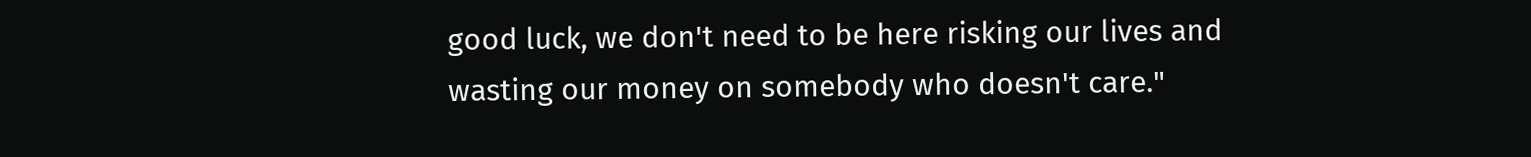good luck, we don't need to be here risking our lives and wasting our money on somebody who doesn't care."